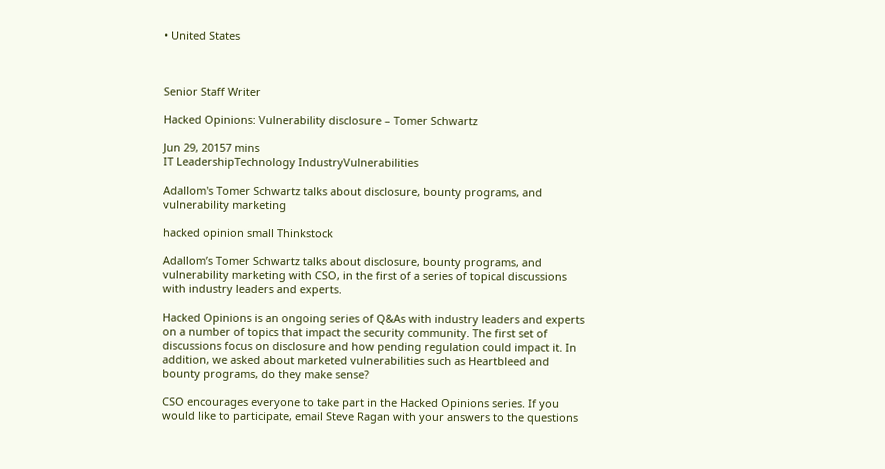• United States



Senior Staff Writer

Hacked Opinions: Vulnerability disclosure – Tomer Schwartz

Jun 29, 20157 mins
IT LeadershipTechnology IndustryVulnerabilities

Adallom's Tomer Schwartz talks about disclosure, bounty programs, and vulnerability marketing

hacked opinion small Thinkstock

Adallom’s Tomer Schwartz talks about disclosure, bounty programs, and vulnerability marketing with CSO, in the first of a series of topical discussions with industry leaders and experts.

Hacked Opinions is an ongoing series of Q&As with industry leaders and experts on a number of topics that impact the security community. The first set of discussions focus on disclosure and how pending regulation could impact it. In addition, we asked about marketed vulnerabilities such as Heartbleed and bounty programs, do they make sense?

CSO encourages everyone to take part in the Hacked Opinions series. If you would like to participate, email Steve Ragan with your answers to the questions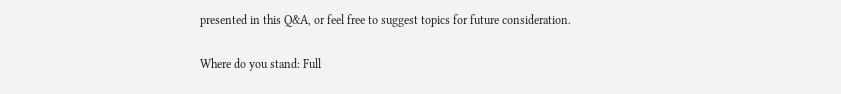presented in this Q&A, or feel free to suggest topics for future consideration.

Where do you stand: Full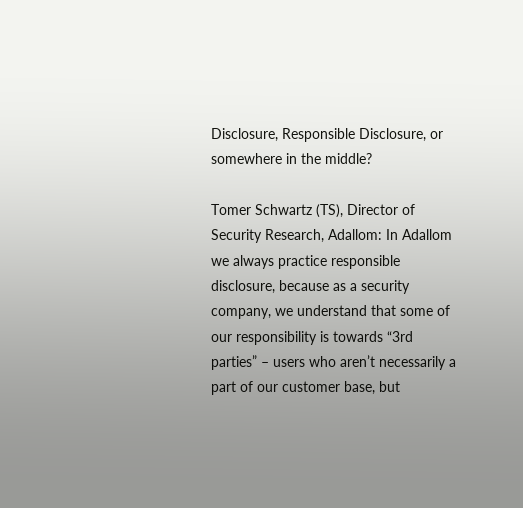Disclosure, Responsible Disclosure, or somewhere in the middle?

Tomer Schwartz (TS), Director of Security Research, Adallom: In Adallom we always practice responsible disclosure, because as a security company, we understand that some of our responsibility is towards “3rd parties” – users who aren’t necessarily a part of our customer base, but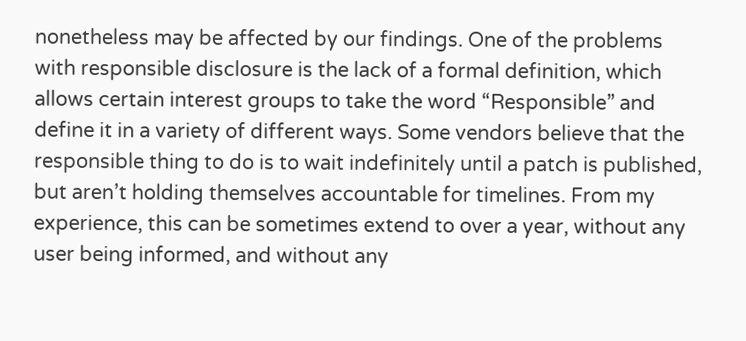nonetheless may be affected by our findings. One of the problems with responsible disclosure is the lack of a formal definition, which allows certain interest groups to take the word “Responsible” and define it in a variety of different ways. Some vendors believe that the responsible thing to do is to wait indefinitely until a patch is published, but aren’t holding themselves accountable for timelines. From my experience, this can be sometimes extend to over a year, without any user being informed, and without any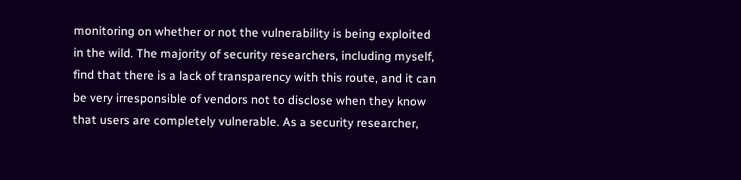monitoring on whether or not the vulnerability is being exploited in the wild. The majority of security researchers, including myself, find that there is a lack of transparency with this route, and it can be very irresponsible of vendors not to disclose when they know that users are completely vulnerable. As a security researcher,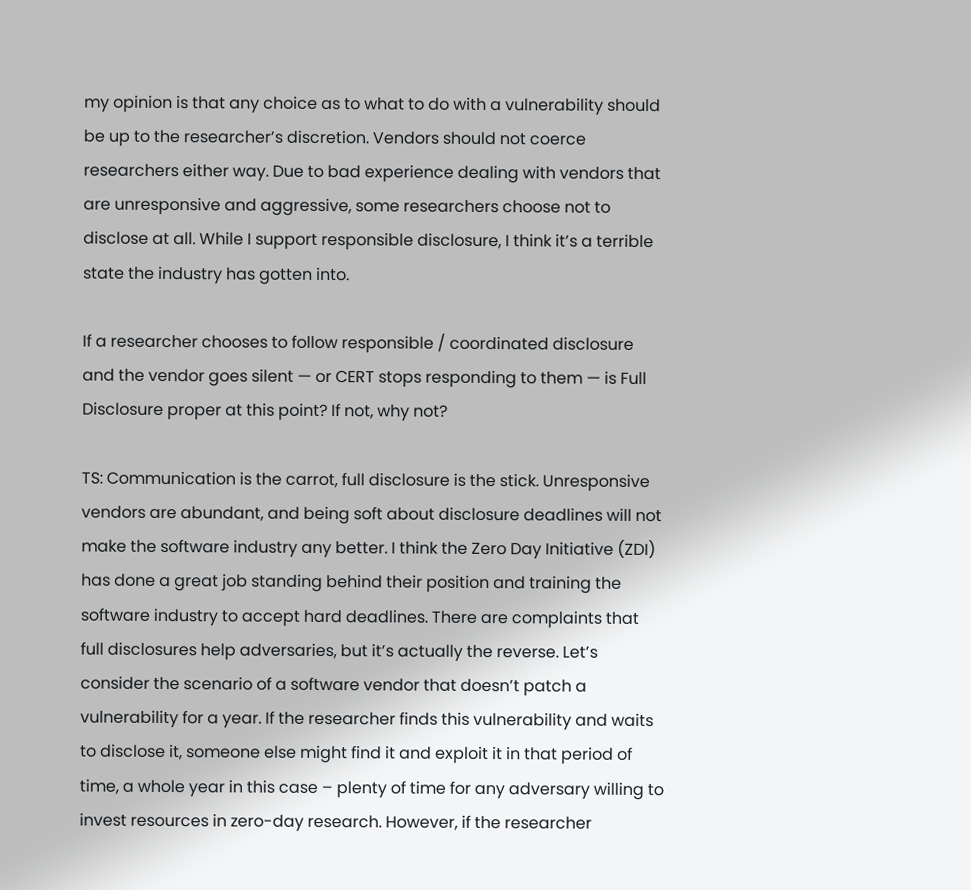my opinion is that any choice as to what to do with a vulnerability should be up to the researcher’s discretion. Vendors should not coerce researchers either way. Due to bad experience dealing with vendors that are unresponsive and aggressive, some researchers choose not to disclose at all. While I support responsible disclosure, I think it’s a terrible state the industry has gotten into.

If a researcher chooses to follow responsible / coordinated disclosure and the vendor goes silent — or CERT stops responding to them — is Full Disclosure proper at this point? If not, why not?

TS: Communication is the carrot, full disclosure is the stick. Unresponsive vendors are abundant, and being soft about disclosure deadlines will not make the software industry any better. I think the Zero Day Initiative (ZDI) has done a great job standing behind their position and training the software industry to accept hard deadlines. There are complaints that full disclosures help adversaries, but it’s actually the reverse. Let’s consider the scenario of a software vendor that doesn’t patch a vulnerability for a year. If the researcher finds this vulnerability and waits to disclose it, someone else might find it and exploit it in that period of time, a whole year in this case – plenty of time for any adversary willing to invest resources in zero-day research. However, if the researcher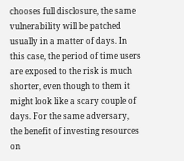chooses full disclosure, the same vulnerability will be patched usually in a matter of days. In this case, the period of time users are exposed to the risk is much shorter, even though to them it might look like a scary couple of days. For the same adversary, the benefit of investing resources on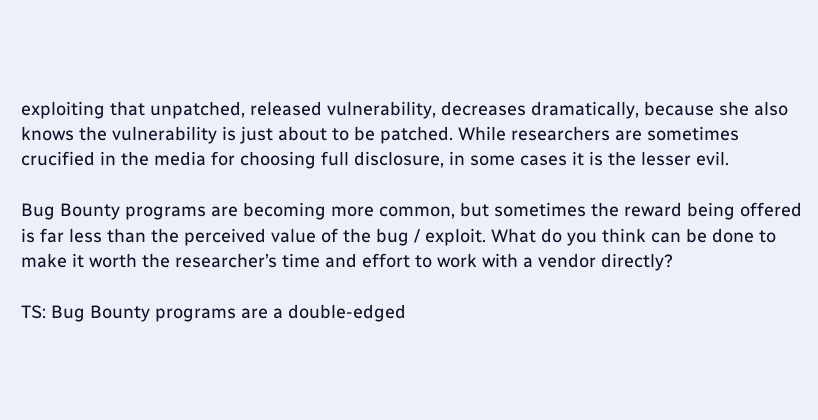exploiting that unpatched, released vulnerability, decreases dramatically, because she also knows the vulnerability is just about to be patched. While researchers are sometimes crucified in the media for choosing full disclosure, in some cases it is the lesser evil.

Bug Bounty programs are becoming more common, but sometimes the reward being offered is far less than the perceived value of the bug / exploit. What do you think can be done to make it worth the researcher’s time and effort to work with a vendor directly?

TS: Bug Bounty programs are a double-edged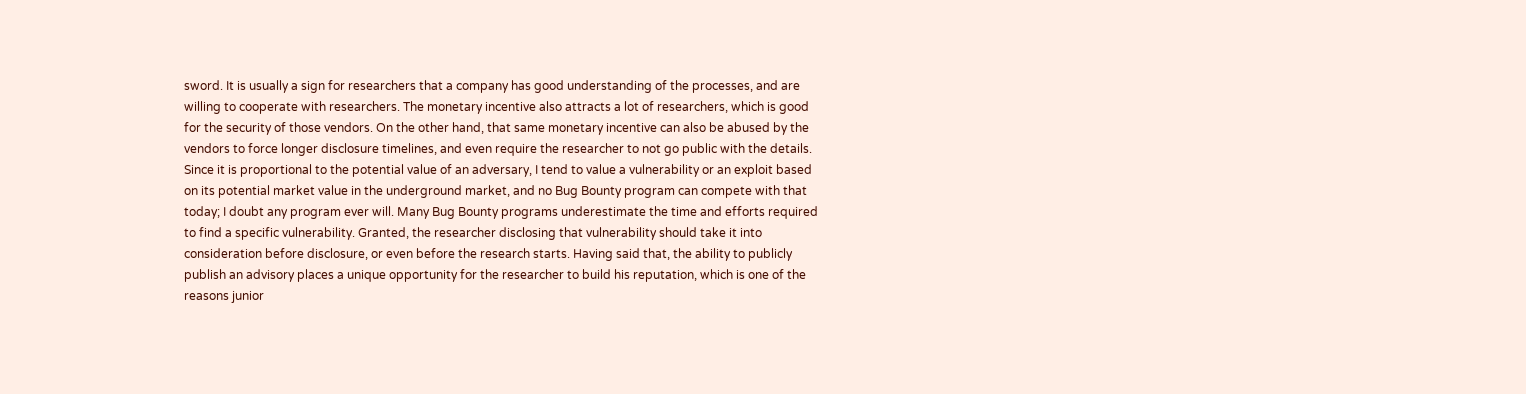sword. It is usually a sign for researchers that a company has good understanding of the processes, and are willing to cooperate with researchers. The monetary incentive also attracts a lot of researchers, which is good for the security of those vendors. On the other hand, that same monetary incentive can also be abused by the vendors to force longer disclosure timelines, and even require the researcher to not go public with the details. Since it is proportional to the potential value of an adversary, I tend to value a vulnerability or an exploit based on its potential market value in the underground market, and no Bug Bounty program can compete with that today; I doubt any program ever will. Many Bug Bounty programs underestimate the time and efforts required to find a specific vulnerability. Granted, the researcher disclosing that vulnerability should take it into consideration before disclosure, or even before the research starts. Having said that, the ability to publicly publish an advisory places a unique opportunity for the researcher to build his reputation, which is one of the reasons junior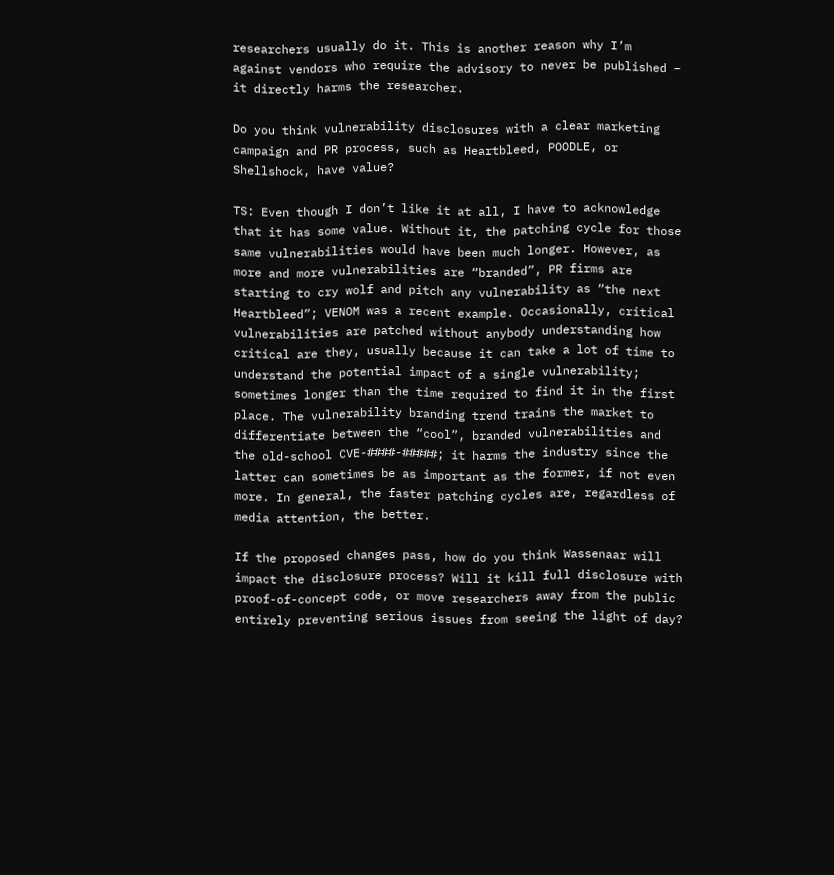researchers usually do it. This is another reason why I’m against vendors who require the advisory to never be published – it directly harms the researcher.

Do you think vulnerability disclosures with a clear marketing campaign and PR process, such as Heartbleed, POODLE, or Shellshock, have value?

TS: Even though I don’t like it at all, I have to acknowledge that it has some value. Without it, the patching cycle for those same vulnerabilities would have been much longer. However, as more and more vulnerabilities are “branded”, PR firms are starting to cry wolf and pitch any vulnerability as “the next Heartbleed”; VENOM was a recent example. Occasionally, critical vulnerabilities are patched without anybody understanding how critical are they, usually because it can take a lot of time to understand the potential impact of a single vulnerability; sometimes longer than the time required to find it in the first place. The vulnerability branding trend trains the market to differentiate between the “cool”, branded vulnerabilities and the old-school CVE-####-#####; it harms the industry since the latter can sometimes be as important as the former, if not even more. In general, the faster patching cycles are, regardless of media attention, the better.

If the proposed changes pass, how do you think Wassenaar will impact the disclosure process? Will it kill full disclosure with proof-of-concept code, or move researchers away from the public entirely preventing serious issues from seeing the light of day?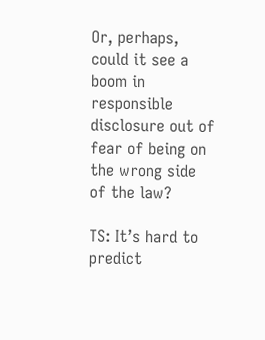Or, perhaps, could it see a boom in responsible disclosure out of fear of being on the wrong side of the law?

TS: It’s hard to predict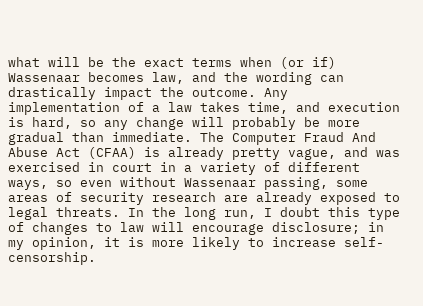what will be the exact terms when (or if) Wassenaar becomes law, and the wording can drastically impact the outcome. Any implementation of a law takes time, and execution is hard, so any change will probably be more gradual than immediate. The Computer Fraud And Abuse Act (CFAA) is already pretty vague, and was exercised in court in a variety of different ways, so even without Wassenaar passing, some areas of security research are already exposed to legal threats. In the long run, I doubt this type of changes to law will encourage disclosure; in my opinion, it is more likely to increase self-censorship.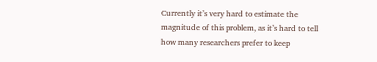Currently it’s very hard to estimate the magnitude of this problem, as it’s hard to tell how many researchers prefer to keep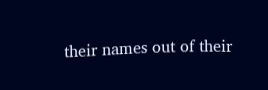their names out of their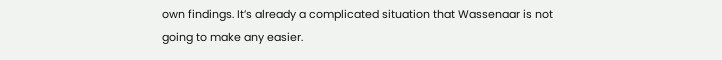own findings. It’s already a complicated situation that Wassenaar is not going to make any easier.